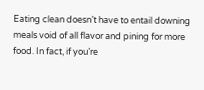Eating clean doesn’t have to entail downing meals void of all flavor and pining for more food. In fact, if you’re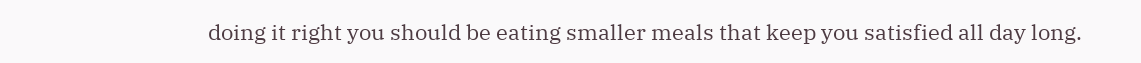doing it right you should be eating smaller meals that keep you satisfied all day long.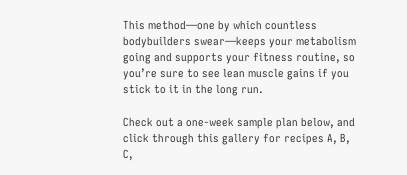This method—one by which countless bodybuilders swear—keeps your metabolism going and supports your fitness routine, so you’re sure to see lean muscle gains if you stick to it in the long run.

Check out a one-week sample plan below, and click through this gallery for recipes A, B, C,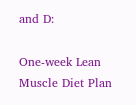and D:

One-week Lean Muscle Diet Plan